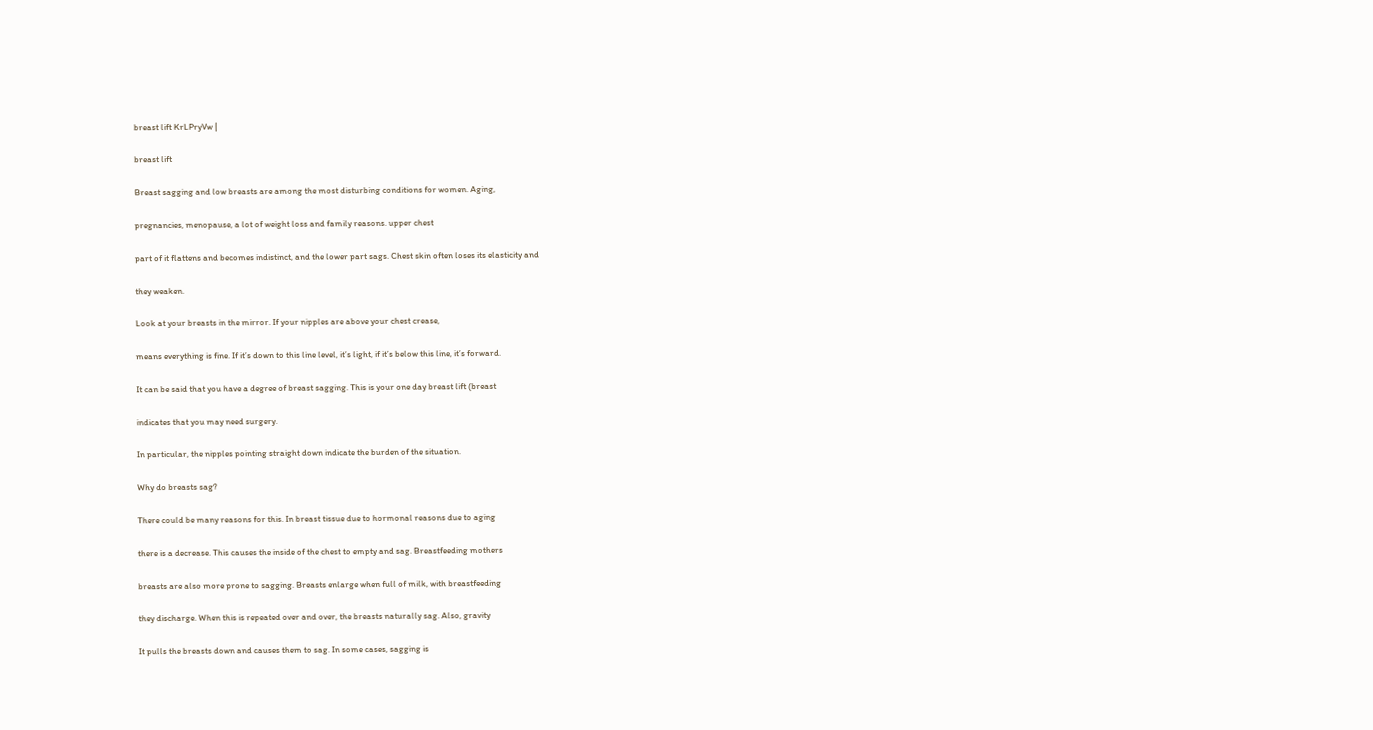breast lift KrLPryVw |

breast lift

Breast sagging and low breasts are among the most disturbing conditions for women. Aging,

pregnancies, menopause, a lot of weight loss and family reasons. upper chest

part of it flattens and becomes indistinct, and the lower part sags. Chest skin often loses its elasticity and

they weaken.

Look at your breasts in the mirror. If your nipples are above your chest crease,

means everything is fine. If it’s down to this line level, it’s light, if it’s below this line, it’s forward.

It can be said that you have a degree of breast sagging. This is your one day breast lift (breast

indicates that you may need surgery.

In particular, the nipples pointing straight down indicate the burden of the situation.

Why do breasts sag?

There could be many reasons for this. In breast tissue due to hormonal reasons due to aging

there is a decrease. This causes the inside of the chest to empty and sag. Breastfeeding mothers

breasts are also more prone to sagging. Breasts enlarge when full of milk, with breastfeeding

they discharge. When this is repeated over and over, the breasts naturally sag. Also, gravity

It pulls the breasts down and causes them to sag. In some cases, sagging is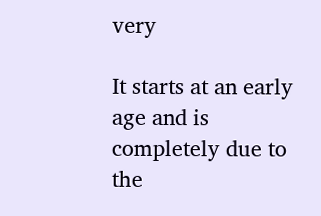very

It starts at an early age and is completely due to the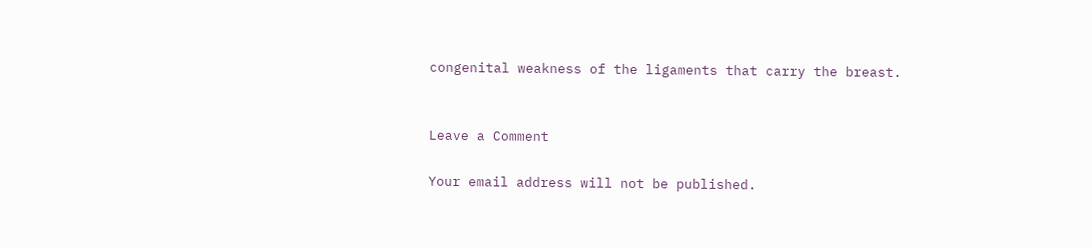congenital weakness of the ligaments that carry the breast.


Leave a Comment

Your email address will not be published.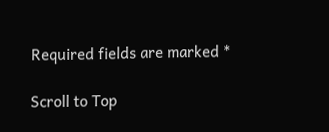Required fields are marked *

Scroll to Top